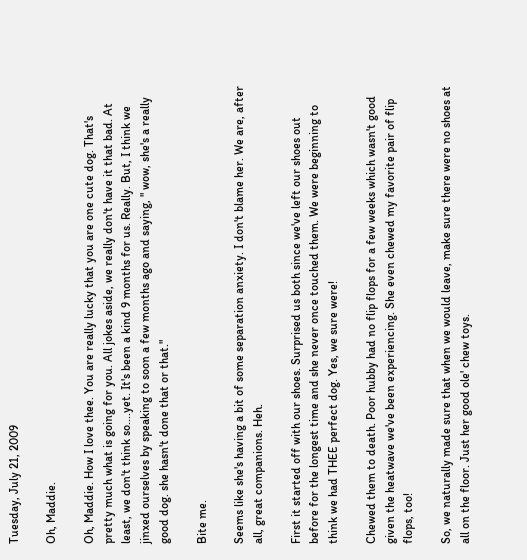Tuesday, July 21, 2009

Oh, Maddie.

Oh, Maddie. How I love thee. You are really lucky that you are one cute dog. That's pretty much what is going for you. All jokes aside, we really don't have it that bad. At least, we don't think so....yet. It's been a kind 9 months for us. Really. But, I think we jinxed ourselves by speaking to soon a few months ago and saying, " wow, she's a really good dog. she hasn't done that or that."

Bite me.

Seems like she's having a bit of some separation anxiety. I don't blame her. We are, after all, great companions. Heh.

First it started off with our shoes. Surprised us both since we've left our shoes out before for the longest time and she never once touched them. We were beginning to think we had THEE perfect dog. Yes, we sure were!

Chewed them to death. Poor hubby had no flip flops for a few weeks which wasn't good given the heatwave we've been experiencing. She even chewed my favorite pair of flip flops, too!

So, we naturally made sure that when we would leave, make sure there were no shoes at all on the floor. Just her good ole' chew toys.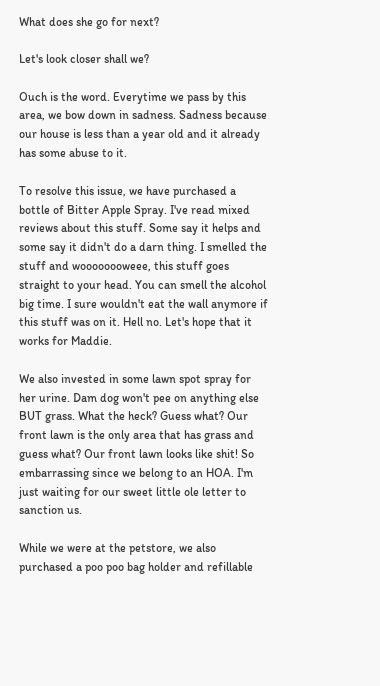What does she go for next?

Let's look closer shall we?

Ouch is the word. Everytime we pass by this area, we bow down in sadness. Sadness because our house is less than a year old and it already has some abuse to it.

To resolve this issue, we have purchased a bottle of Bitter Apple Spray. I've read mixed reviews about this stuff. Some say it helps and some say it didn't do a darn thing. I smelled the stuff and woooooooweee, this stuff goes straight to your head. You can smell the alcohol big time. I sure wouldn't eat the wall anymore if this stuff was on it. Hell no. Let's hope that it works for Maddie.

We also invested in some lawn spot spray for her urine. Dam dog won't pee on anything else BUT grass. What the heck? Guess what? Our front lawn is the only area that has grass and guess what? Our front lawn looks like shit! So embarrassing since we belong to an HOA. I'm just waiting for our sweet little ole letter to sanction us.

While we were at the petstore, we also purchased a poo poo bag holder and refillable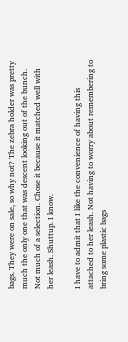bags. They were on sale, so why not? The zebra holder was pretty much the only one that was descent looking out of the bunch. Not much of a selection. Chose it because it matched well with her leash. Shuttup. I know.

I have to admit that I like the convenience of having this attached to her leash. Not having to worry about remembering to bring some plastic bags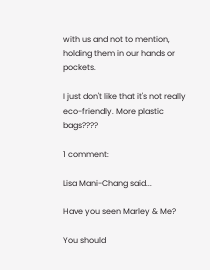with us and not to mention, holding them in our hands or pockets.

I just don't like that it's not really eco-friendly. More plastic bags????

1 comment:

Lisa Mani-Chang said...

Have you seen Marley & Me?

You should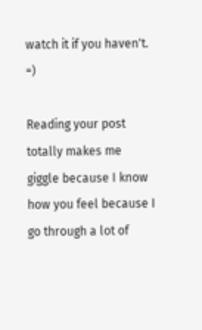watch it if you haven't. =)

Reading your post totally makes me giggle because I know how you feel because I go through a lot of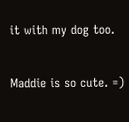it with my dog too.

Maddie is so cute. =)